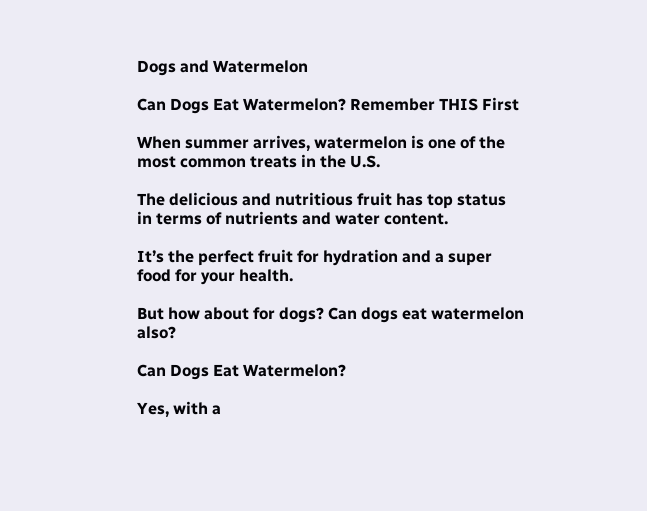Dogs and Watermelon

Can Dogs Eat Watermelon? Remember THIS First

When summer arrives, watermelon is one of the most common treats in the U.S.

The delicious and nutritious fruit has top status in terms of nutrients and water content.

It’s the perfect fruit for hydration and a super food for your health.

But how about for dogs? Can dogs eat watermelon also?

Can Dogs Eat Watermelon?

Yes, with a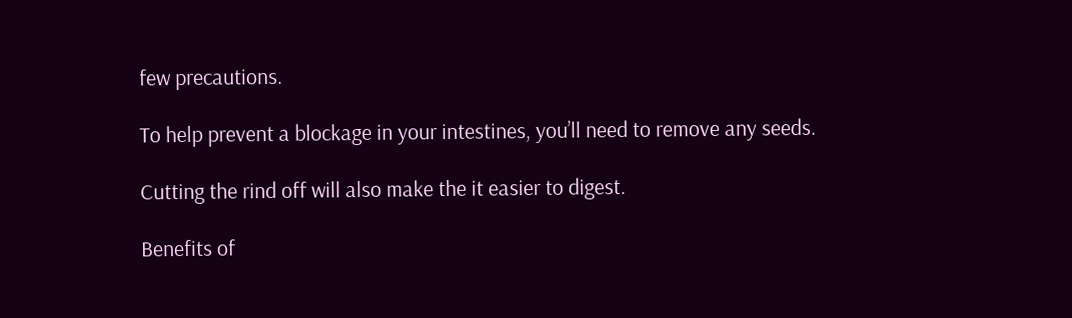few precautions.

To help prevent a blockage in your intestines, you’ll need to remove any seeds.

Cutting the rind off will also make the it easier to digest.

Benefits of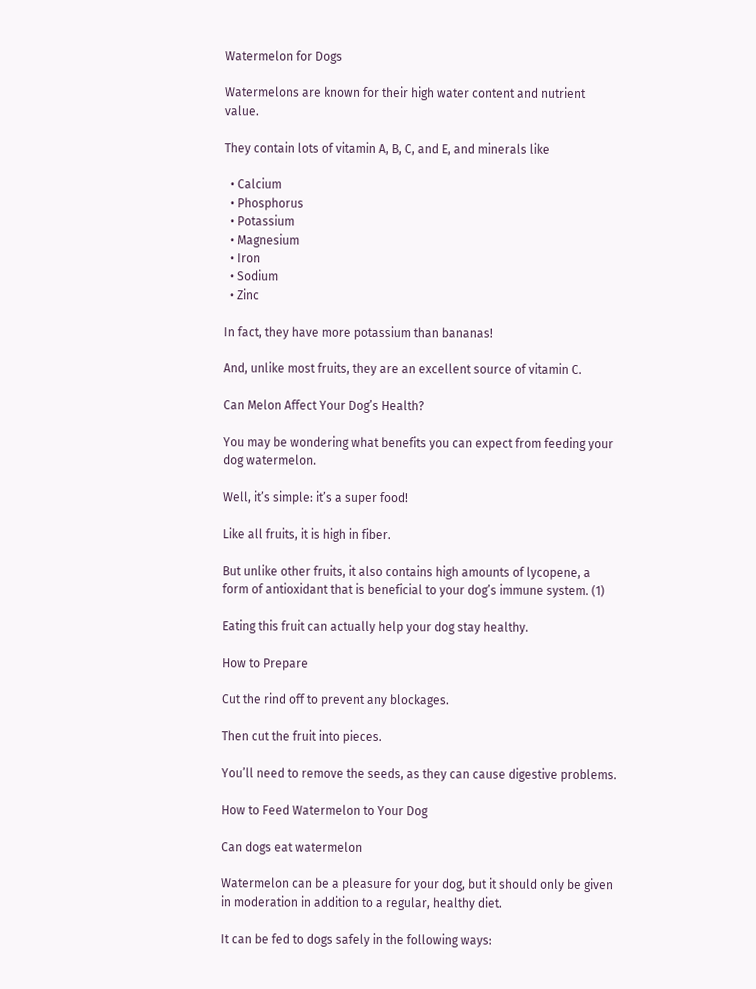Watermelon for Dogs

Watermelons are known for their high water content and nutrient value.

They contain lots of vitamin A, B, C, and E, and minerals like

  • Calcium
  • Phosphorus
  • Potassium
  • Magnesium
  • Iron
  • Sodium
  • Zinc

In fact, they have more potassium than bananas!

And, unlike most fruits, they are an excellent source of vitamin C.

Can Melon Affect Your Dog’s Health?

You may be wondering what benefits you can expect from feeding your dog watermelon.

Well, it’s simple: it’s a super food!

Like all fruits, it is high in fiber.

But unlike other fruits, it also contains high amounts of lycopene, a form of antioxidant that is beneficial to your dog’s immune system. (1)

Eating this fruit can actually help your dog stay healthy.

How to Prepare

Cut the rind off to prevent any blockages.

Then cut the fruit into pieces.

You’ll need to remove the seeds, as they can cause digestive problems.

How to Feed Watermelon to Your Dog

Can dogs eat watermelon

Watermelon can be a pleasure for your dog, but it should only be given in moderation in addition to a regular, healthy diet.

It can be fed to dogs safely in the following ways: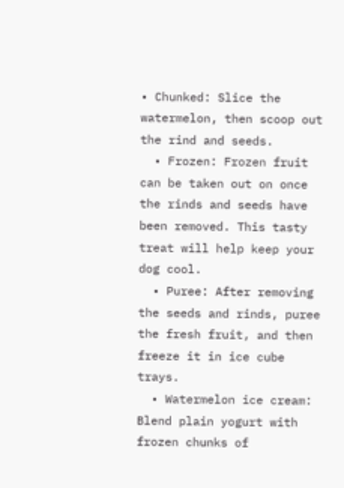• Chunked: Slice the watermelon, then scoop out the rind and seeds.
  • Frozen: Frozen fruit can be taken out on once the rinds and seeds have been removed. This tasty treat will help keep your dog cool.
  • Puree: After removing the seeds and rinds, puree the fresh fruit, and then freeze it in ice cube trays.
  • Watermelon ice cream: Blend plain yogurt with frozen chunks of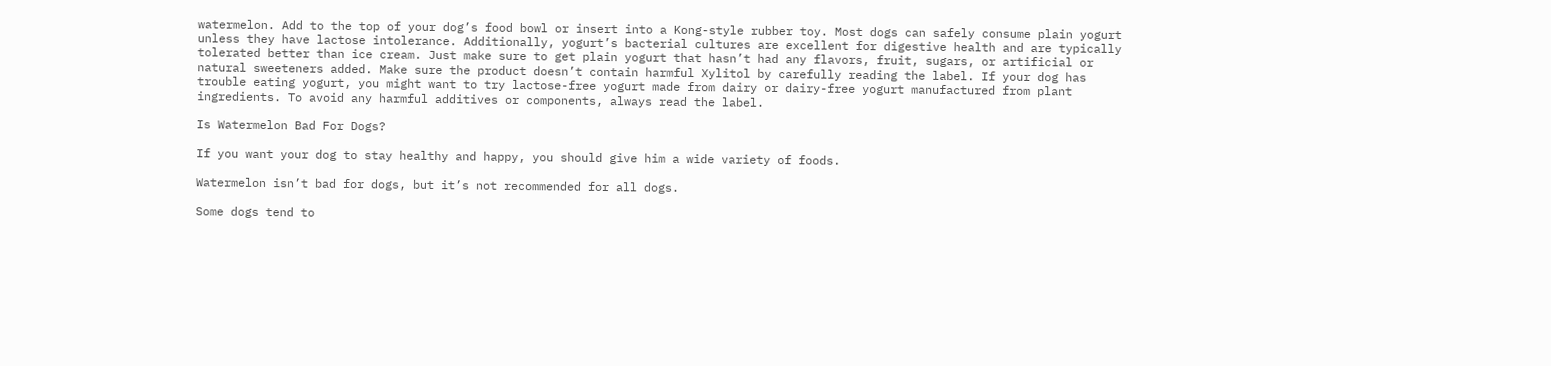watermelon. Add to the top of your dog’s food bowl or insert into a Kong-style rubber toy. Most dogs can safely consume plain yogurt unless they have lactose intolerance. Additionally, yogurt’s bacterial cultures are excellent for digestive health and are typically tolerated better than ice cream. Just make sure to get plain yogurt that hasn’t had any flavors, fruit, sugars, or artificial or natural sweeteners added. Make sure the product doesn’t contain harmful Xylitol by carefully reading the label. If your dog has trouble eating yogurt, you might want to try lactose-free yogurt made from dairy or dairy-free yogurt manufactured from plant ingredients. To avoid any harmful additives or components, always read the label.

Is Watermelon Bad For Dogs?

If you want your dog to stay healthy and happy, you should give him a wide variety of foods.

Watermelon isn’t bad for dogs, but it’s not recommended for all dogs.

Some dogs tend to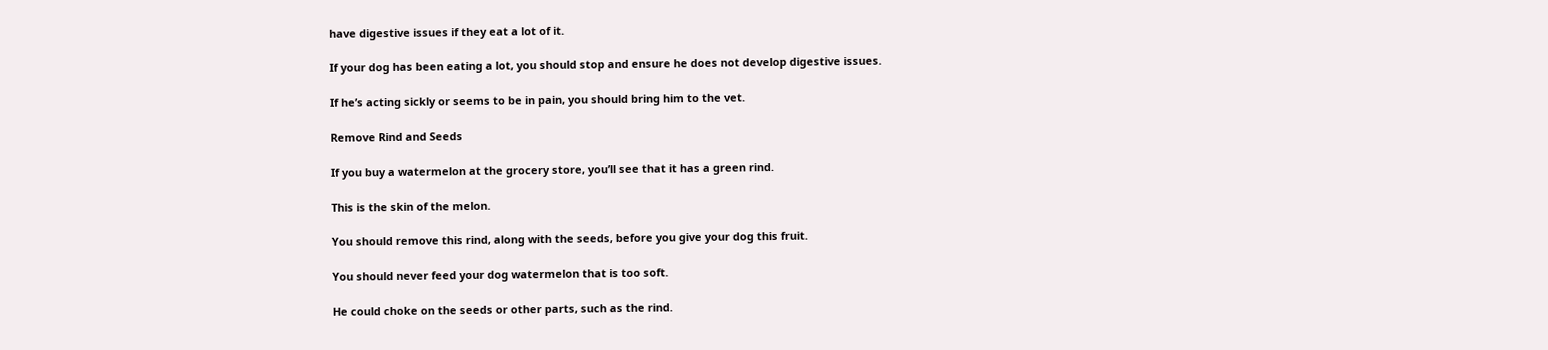have digestive issues if they eat a lot of it.

If your dog has been eating a lot, you should stop and ensure he does not develop digestive issues.

If he’s acting sickly or seems to be in pain, you should bring him to the vet.

Remove Rind and Seeds

If you buy a watermelon at the grocery store, you’ll see that it has a green rind.

This is the skin of the melon.

You should remove this rind, along with the seeds, before you give your dog this fruit.

You should never feed your dog watermelon that is too soft.

He could choke on the seeds or other parts, such as the rind.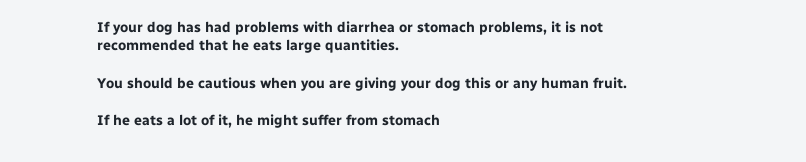If your dog has had problems with diarrhea or stomach problems, it is not recommended that he eats large quantities.

You should be cautious when you are giving your dog this or any human fruit.

If he eats a lot of it, he might suffer from stomach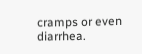cramps or even diarrhea.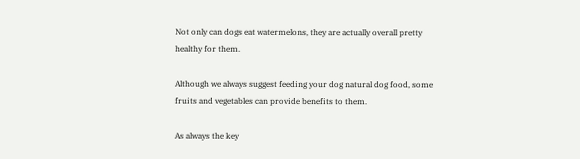Not only can dogs eat watermelons, they are actually overall pretty healthy for them.

Although we always suggest feeding your dog natural dog food, some fruits and vegetables can provide benefits to them.

As always the key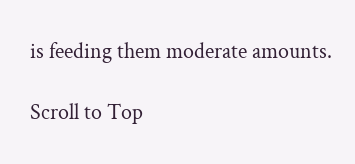is feeding them moderate amounts.

Scroll to Top